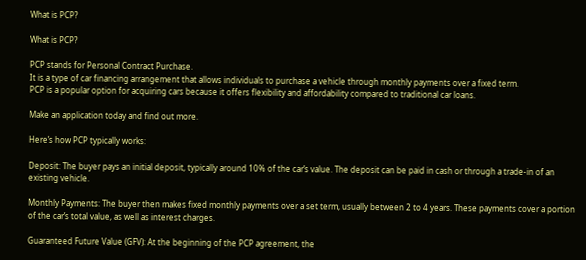What is PCP?

What is PCP?

PCP stands for Personal Contract Purchase.
It is a type of car financing arrangement that allows individuals to purchase a vehicle through monthly payments over a fixed term.
PCP is a popular option for acquiring cars because it offers flexibility and affordability compared to traditional car loans.

Make an application today and find out more.

Here’s how PCP typically works:

Deposit: The buyer pays an initial deposit, typically around 10% of the car’s value. The deposit can be paid in cash or through a trade-in of an existing vehicle.

Monthly Payments: The buyer then makes fixed monthly payments over a set term, usually between 2 to 4 years. These payments cover a portion of the car’s total value, as well as interest charges.

Guaranteed Future Value (GFV): At the beginning of the PCP agreement, the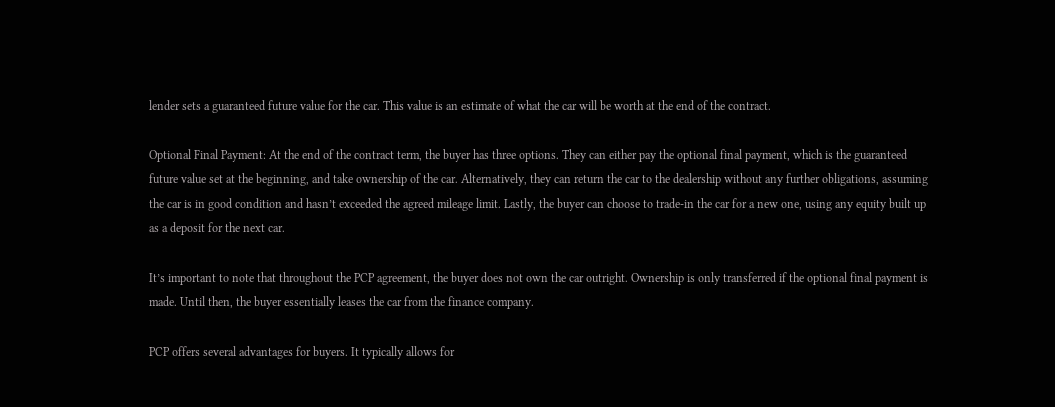lender sets a guaranteed future value for the car. This value is an estimate of what the car will be worth at the end of the contract.

Optional Final Payment: At the end of the contract term, the buyer has three options. They can either pay the optional final payment, which is the guaranteed future value set at the beginning, and take ownership of the car. Alternatively, they can return the car to the dealership without any further obligations, assuming the car is in good condition and hasn’t exceeded the agreed mileage limit. Lastly, the buyer can choose to trade-in the car for a new one, using any equity built up as a deposit for the next car.

It’s important to note that throughout the PCP agreement, the buyer does not own the car outright. Ownership is only transferred if the optional final payment is made. Until then, the buyer essentially leases the car from the finance company.

PCP offers several advantages for buyers. It typically allows for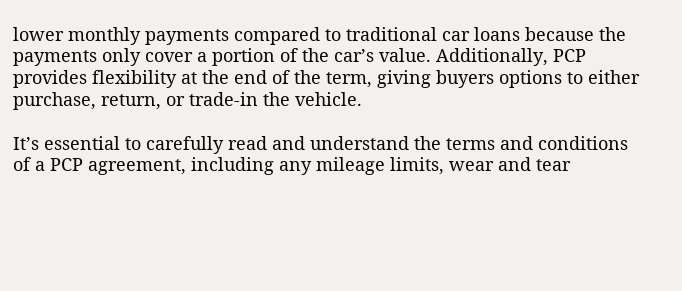lower monthly payments compared to traditional car loans because the payments only cover a portion of the car’s value. Additionally, PCP provides flexibility at the end of the term, giving buyers options to either purchase, return, or trade-in the vehicle.

It’s essential to carefully read and understand the terms and conditions of a PCP agreement, including any mileage limits, wear and tear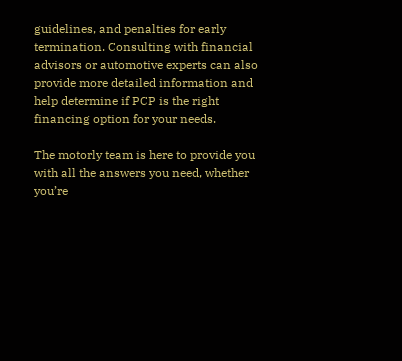guidelines, and penalties for early termination. Consulting with financial advisors or automotive experts can also provide more detailed information and help determine if PCP is the right financing option for your needs.

The motorly team is here to provide you with all the answers you need, whether you’re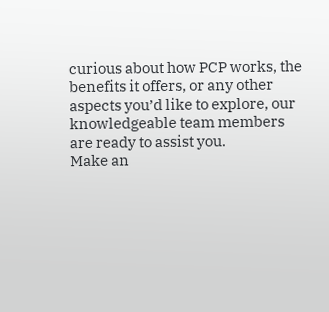curious about how PCP works, the benefits it offers, or any other aspects you’d like to explore, our knowledgeable team members are ready to assist you.
Make an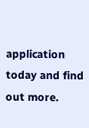application today and find out more.